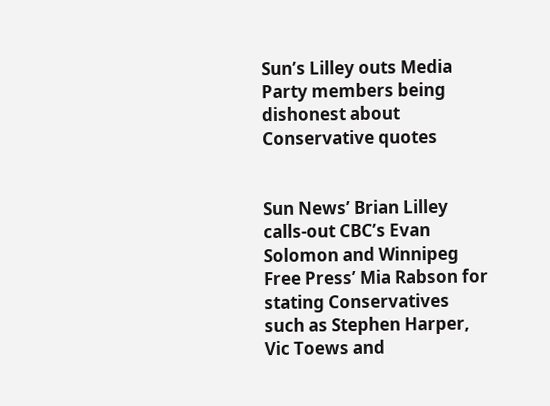Sun’s Lilley outs Media Party members being dishonest about Conservative quotes


Sun News’ Brian Lilley calls-out CBC’s Evan Solomon and Winnipeg Free Press’ Mia Rabson for stating Conservatives such as Stephen Harper, Vic Toews and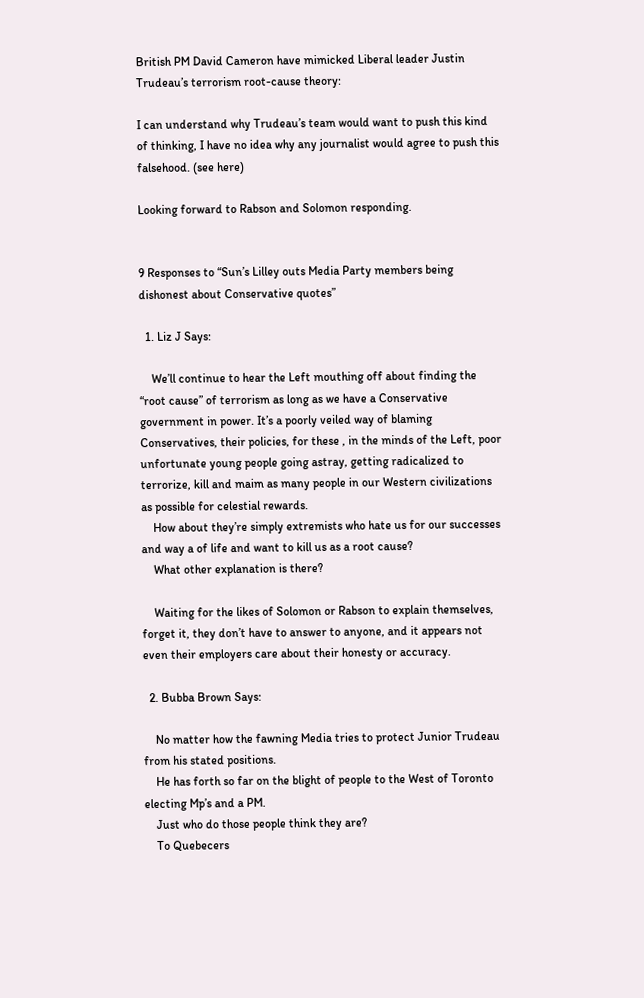British PM David Cameron have mimicked Liberal leader Justin Trudeau’s terrorism root-cause theory:

I can understand why Trudeau’s team would want to push this kind of thinking, I have no idea why any journalist would agree to push this falsehood. (see here)

Looking forward to Rabson and Solomon responding.


9 Responses to “Sun’s Lilley outs Media Party members being dishonest about Conservative quotes”

  1. Liz J Says:

    We’ll continue to hear the Left mouthing off about finding the “root cause” of terrorism as long as we have a Conservative government in power. It’s a poorly veiled way of blaming Conservatives, their policies, for these , in the minds of the Left, poor unfortunate young people going astray, getting radicalized to terrorize, kill and maim as many people in our Western civilizations as possible for celestial rewards.
    How about they’re simply extremists who hate us for our successes and way a of life and want to kill us as a root cause?
    What other explanation is there?

    Waiting for the likes of Solomon or Rabson to explain themselves, forget it, they don’t have to answer to anyone, and it appears not even their employers care about their honesty or accuracy.

  2. Bubba Brown Says:

    No matter how the fawning Media tries to protect Junior Trudeau from his stated positions.
    He has forth so far on the blight of people to the West of Toronto electing Mp’s and a PM.
    Just who do those people think they are?
    To Quebecers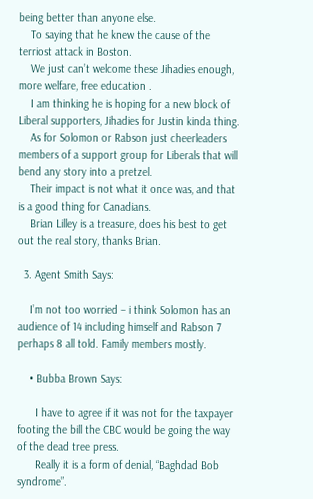being better than anyone else.
    To saying that he knew the cause of the terriost attack in Boston.
    We just can’t welcome these Jihadies enough, more welfare, free education .
    I am thinking he is hoping for a new block of Liberal supporters, Jihadies for Justin kinda thing.
    As for Solomon or Rabson just cheerleaders members of a support group for Liberals that will bend any story into a pretzel.
    Their impact is not what it once was, and that is a good thing for Canadians.
    Brian Lilley is a treasure, does his best to get out the real story, thanks Brian.

  3. Agent Smith Says:

    I’m not too worried – i think Solomon has an audience of 14 including himself and Rabson 7 perhaps 8 all told. Family members mostly.

    • Bubba Brown Says:

      I have to agree if it was not for the taxpayer footing the bill the CBC would be going the way of the dead tree press.
      Really it is a form of denial, “Baghdad Bob syndrome”.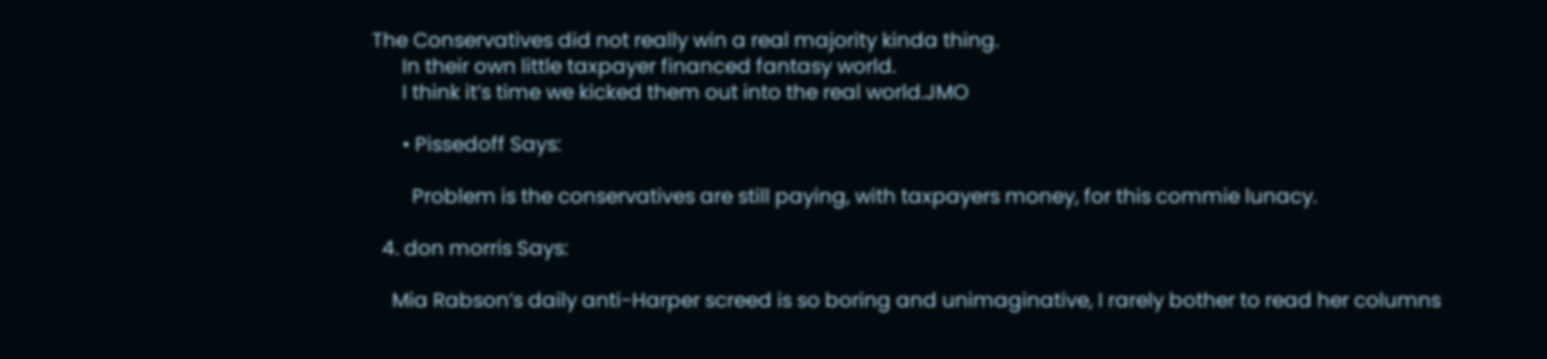The Conservatives did not really win a real majority kinda thing.
      In their own little taxpayer financed fantasy world.
      I think it’s time we kicked them out into the real world.JMO

      • Pissedoff Says:

        Problem is the conservatives are still paying, with taxpayers money, for this commie lunacy.

  4. don morris Says:

    Mia Rabson’s daily anti-Harper screed is so boring and unimaginative, I rarely bother to read her columns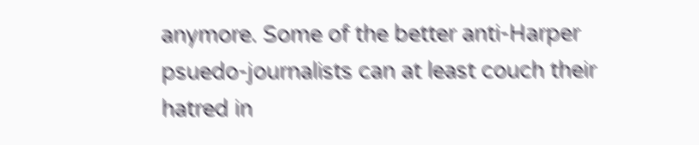anymore. Some of the better anti-Harper psuedo-journalists can at least couch their hatred in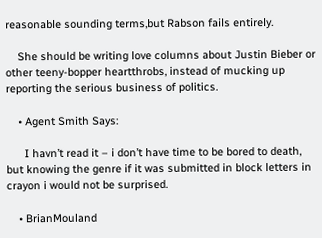reasonable sounding terms,but Rabson fails entirely.

    She should be writing love columns about Justin Bieber or other teeny-bopper heartthrobs, instead of mucking up reporting the serious business of politics.

    • Agent Smith Says:

      I havn’t read it – i don’t have time to be bored to death, but knowing the genre if it was submitted in block letters in crayon i would not be surprised.

    • BrianMouland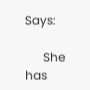Says:

      She has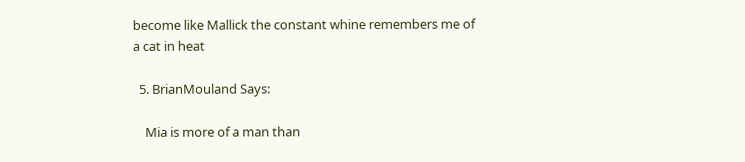become like Mallick the constant whine remembers me of a cat in heat

  5. BrianMouland Says:

    Mia is more of a man than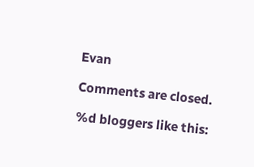Evan

Comments are closed.

%d bloggers like this: